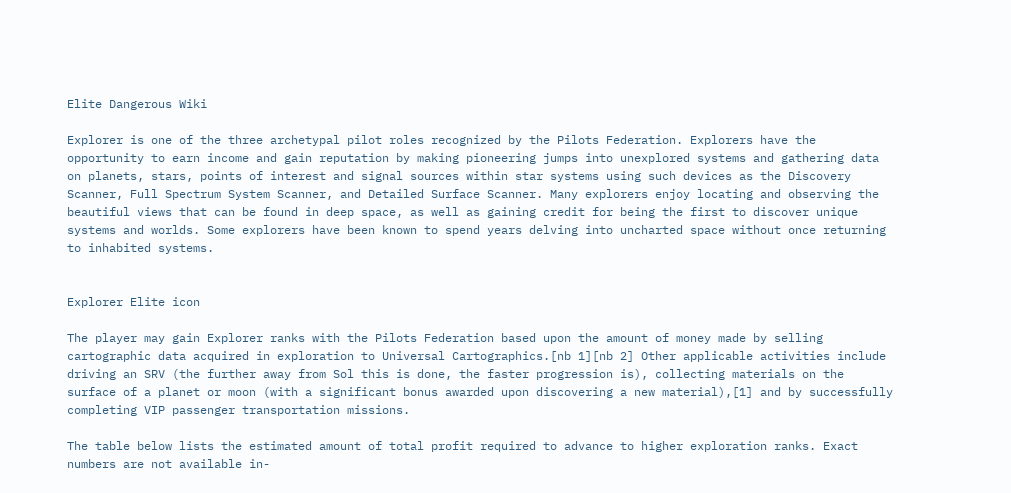Elite Dangerous Wiki

Explorer is one of the three archetypal pilot roles recognized by the Pilots Federation. Explorers have the opportunity to earn income and gain reputation by making pioneering jumps into unexplored systems and gathering data on planets, stars, points of interest and signal sources within star systems using such devices as the Discovery Scanner, Full Spectrum System Scanner, and Detailed Surface Scanner. Many explorers enjoy locating and observing the beautiful views that can be found in deep space, as well as gaining credit for being the first to discover unique systems and worlds. Some explorers have been known to spend years delving into uncharted space without once returning to inhabited systems.


Explorer Elite icon

The player may gain Explorer ranks with the Pilots Federation based upon the amount of money made by selling cartographic data acquired in exploration to Universal Cartographics.[nb 1][nb 2] Other applicable activities include driving an SRV (the further away from Sol this is done, the faster progression is), collecting materials on the surface of a planet or moon (with a significant bonus awarded upon discovering a new material),[1] and by successfully completing VIP passenger transportation missions.

The table below lists the estimated amount of total profit required to advance to higher exploration ranks. Exact numbers are not available in-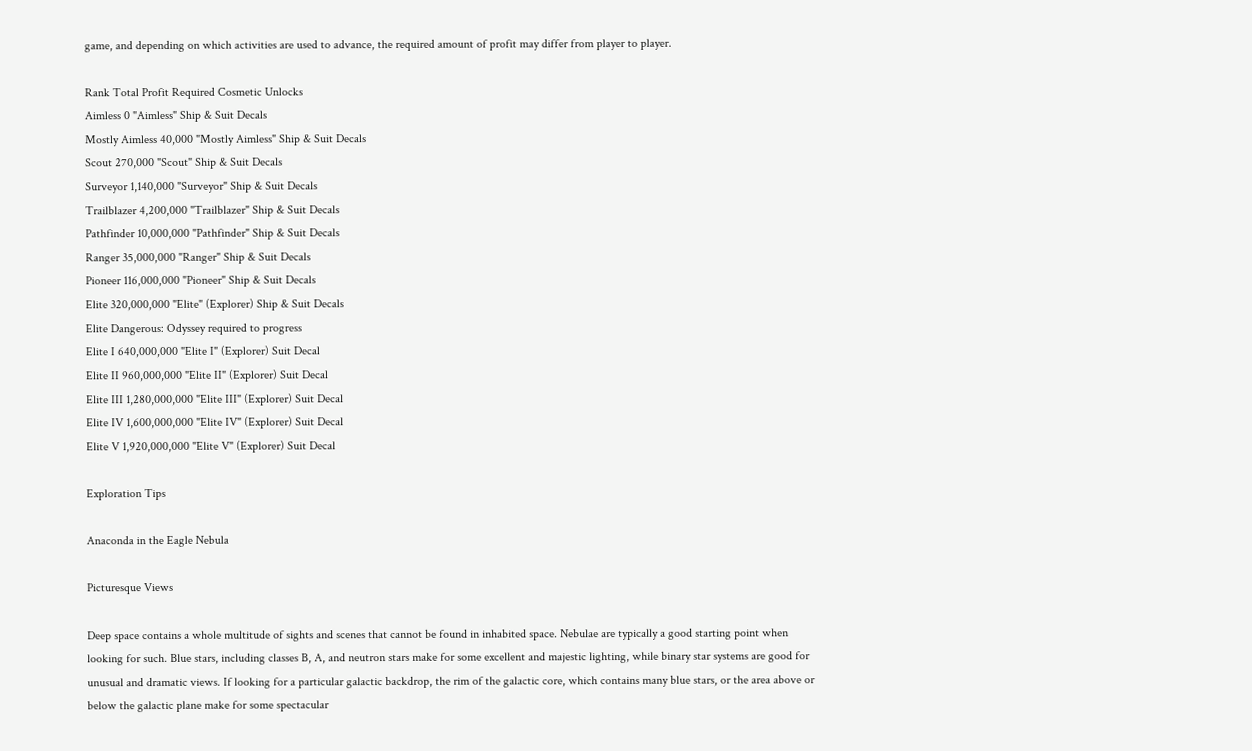game, and depending on which activities are used to advance, the required amount of profit may differ from player to player.

Rank Total Profit Required Cosmetic Unlocks
Aimless 0 "Aimless" Ship & Suit Decals
Mostly Aimless 40,000 "Mostly Aimless" Ship & Suit Decals
Scout 270,000 "Scout" Ship & Suit Decals
Surveyor 1,140,000 "Surveyor" Ship & Suit Decals
Trailblazer 4,200,000 "Trailblazer" Ship & Suit Decals
Pathfinder 10,000,000 "Pathfinder" Ship & Suit Decals
Ranger 35,000,000 "Ranger" Ship & Suit Decals
Pioneer 116,000,000 "Pioneer" Ship & Suit Decals
Elite 320,000,000 "Elite" (Explorer) Ship & Suit Decals
Elite Dangerous: Odyssey required to progress
Elite I 640,000,000 "Elite I" (Explorer) Suit Decal
Elite II 960,000,000 "Elite II" (Explorer) Suit Decal
Elite III 1,280,000,000 "Elite III" (Explorer) Suit Decal
Elite IV 1,600,000,000 "Elite IV" (Explorer) Suit Decal
Elite V 1,920,000,000 "Elite V" (Explorer) Suit Decal

Exploration Tips

Anaconda in the Eagle Nebula

Picturesque Views

Deep space contains a whole multitude of sights and scenes that cannot be found in inhabited space. Nebulae are typically a good starting point when looking for such. Blue stars, including classes B, A, and neutron stars make for some excellent and majestic lighting, while binary star systems are good for unusual and dramatic views. If looking for a particular galactic backdrop, the rim of the galactic core, which contains many blue stars, or the area above or below the galactic plane make for some spectacular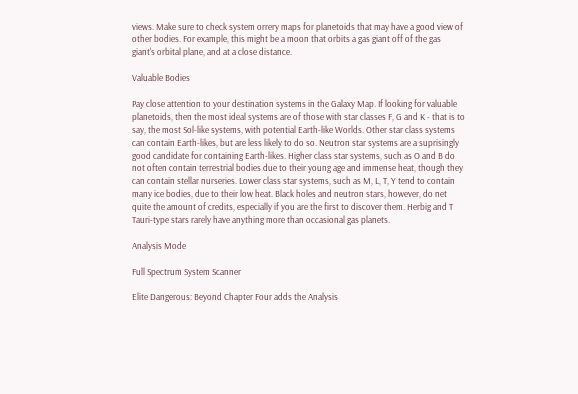views. Make sure to check system orrery maps for planetoids that may have a good view of other bodies. For example, this might be a moon that orbits a gas giant off of the gas giant's orbital plane, and at a close distance.

Valuable Bodies

Pay close attention to your destination systems in the Galaxy Map. If looking for valuable planetoids, then the most ideal systems are of those with star classes F, G and K - that is to say, the most Sol-like systems, with potential Earth-like Worlds. Other star class systems can contain Earth-likes, but are less likely to do so. Neutron star systems are a suprisingly good candidate for containing Earth-likes. Higher class star systems, such as O and B do not often contain terrestrial bodies due to their young age and immense heat, though they can contain stellar nurseries. Lower class star systems, such as M, L, T, Y tend to contain many ice bodies, due to their low heat. Black holes and neutron stars, however, do net quite the amount of credits, especially if you are the first to discover them. Herbig and T Tauri-type stars rarely have anything more than occasional gas planets.

Analysis Mode

Full Spectrum System Scanner

Elite Dangerous: Beyond Chapter Four adds the Analysis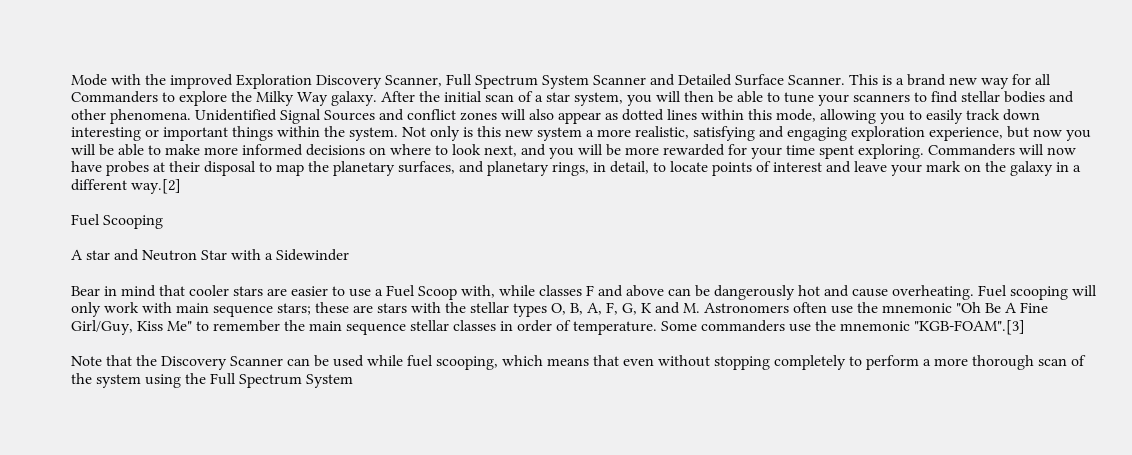Mode with the improved Exploration Discovery Scanner, Full Spectrum System Scanner and Detailed Surface Scanner. This is a brand new way for all Commanders to explore the Milky Way galaxy. After the initial scan of a star system, you will then be able to tune your scanners to find stellar bodies and other phenomena. Unidentified Signal Sources and conflict zones will also appear as dotted lines within this mode, allowing you to easily track down interesting or important things within the system. Not only is this new system a more realistic, satisfying and engaging exploration experience, but now you will be able to make more informed decisions on where to look next, and you will be more rewarded for your time spent exploring. Commanders will now have probes at their disposal to map the planetary surfaces, and planetary rings, in detail, to locate points of interest and leave your mark on the galaxy in a different way.[2]

Fuel Scooping

A star and Neutron Star with a Sidewinder

Bear in mind that cooler stars are easier to use a Fuel Scoop with, while classes F and above can be dangerously hot and cause overheating. Fuel scooping will only work with main sequence stars; these are stars with the stellar types O, B, A, F, G, K and M. Astronomers often use the mnemonic "Oh Be A Fine Girl/Guy, Kiss Me" to remember the main sequence stellar classes in order of temperature. Some commanders use the mnemonic "KGB-FOAM".[3]

Note that the Discovery Scanner can be used while fuel scooping, which means that even without stopping completely to perform a more thorough scan of the system using the Full Spectrum System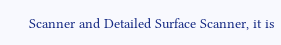Scanner and Detailed Surface Scanner, it is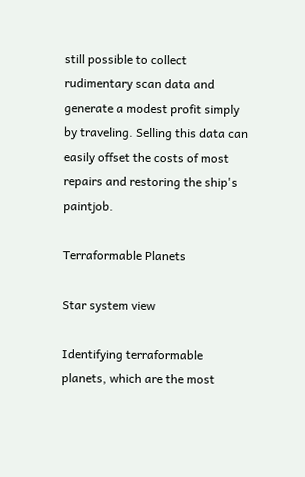still possible to collect rudimentary scan data and generate a modest profit simply by traveling. Selling this data can easily offset the costs of most repairs and restoring the ship's paintjob.

Terraformable Planets

Star system view

Identifying terraformable planets, which are the most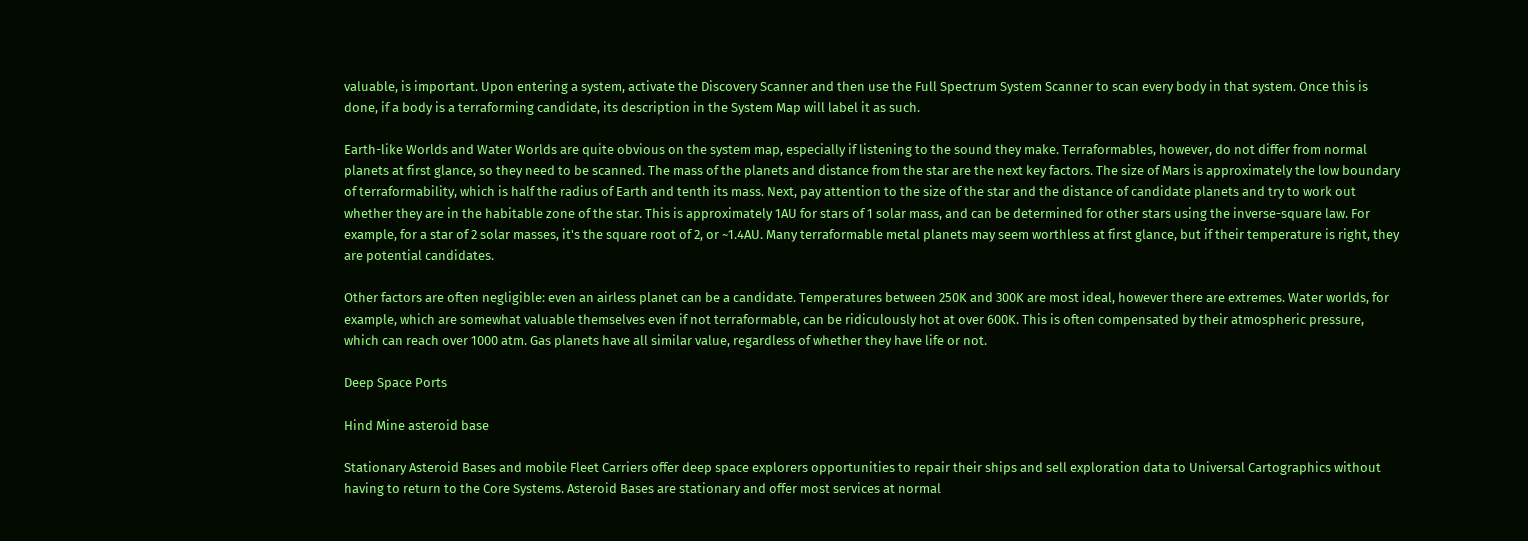valuable, is important. Upon entering a system, activate the Discovery Scanner and then use the Full Spectrum System Scanner to scan every body in that system. Once this is done, if a body is a terraforming candidate, its description in the System Map will label it as such.

Earth-like Worlds and Water Worlds are quite obvious on the system map, especially if listening to the sound they make. Terraformables, however, do not differ from normal planets at first glance, so they need to be scanned. The mass of the planets and distance from the star are the next key factors. The size of Mars is approximately the low boundary of terraformability, which is half the radius of Earth and tenth its mass. Next, pay attention to the size of the star and the distance of candidate planets and try to work out whether they are in the habitable zone of the star. This is approximately 1AU for stars of 1 solar mass, and can be determined for other stars using the inverse-square law. For example, for a star of 2 solar masses, it's the square root of 2, or ~1.4AU. Many terraformable metal planets may seem worthless at first glance, but if their temperature is right, they are potential candidates.

Other factors are often negligible: even an airless planet can be a candidate. Temperatures between 250K and 300K are most ideal, however there are extremes. Water worlds, for example, which are somewhat valuable themselves even if not terraformable, can be ridiculously hot at over 600K. This is often compensated by their atmospheric pressure, which can reach over 1000 atm. Gas planets have all similar value, regardless of whether they have life or not.

Deep Space Ports

Hind Mine asteroid base

Stationary Asteroid Bases and mobile Fleet Carriers offer deep space explorers opportunities to repair their ships and sell exploration data to Universal Cartographics without having to return to the Core Systems. Asteroid Bases are stationary and offer most services at normal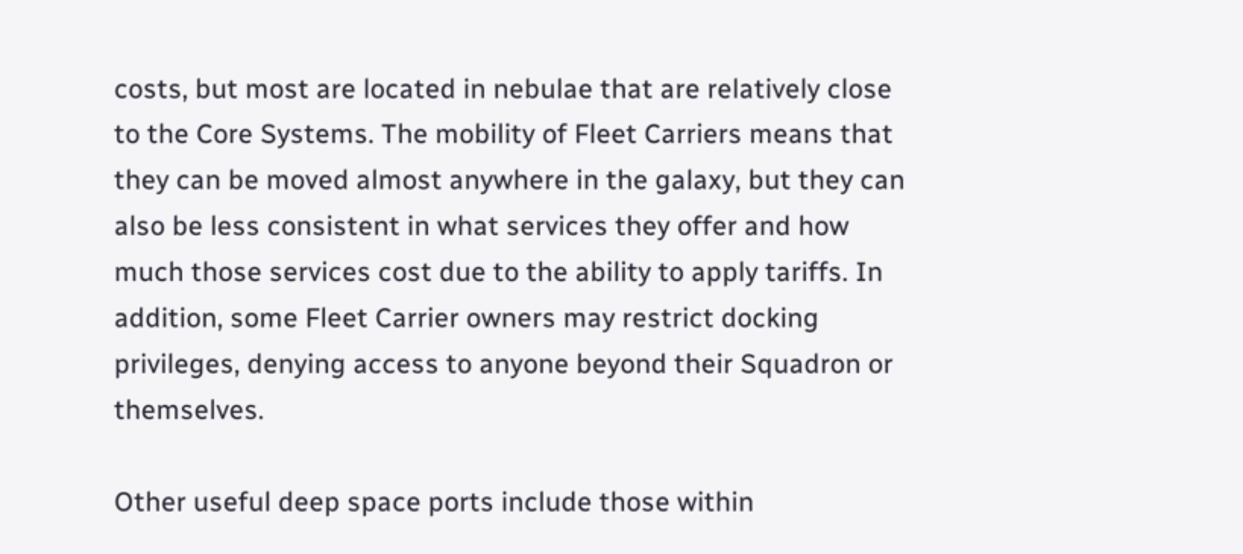costs, but most are located in nebulae that are relatively close to the Core Systems. The mobility of Fleet Carriers means that they can be moved almost anywhere in the galaxy, but they can also be less consistent in what services they offer and how much those services cost due to the ability to apply tariffs. In addition, some Fleet Carrier owners may restrict docking privileges, denying access to anyone beyond their Squadron or themselves.

Other useful deep space ports include those within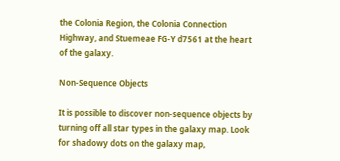the Colonia Region, the Colonia Connection Highway, and Stuemeae FG-Y d7561 at the heart of the galaxy.

Non-Sequence Objects

It is possible to discover non-sequence objects by turning off all star types in the galaxy map. Look for shadowy dots on the galaxy map,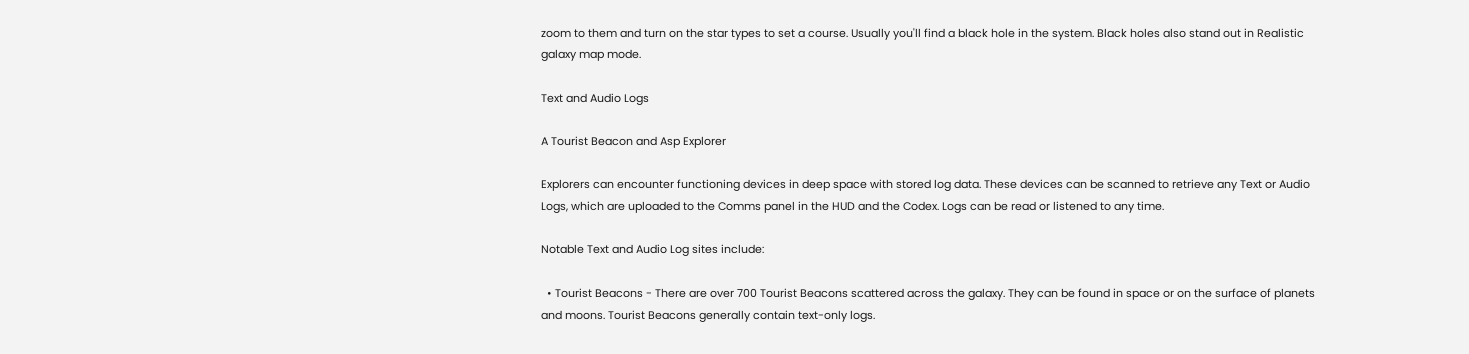zoom to them and turn on the star types to set a course. Usually you'll find a black hole in the system. Black holes also stand out in Realistic galaxy map mode.

Text and Audio Logs

A Tourist Beacon and Asp Explorer

Explorers can encounter functioning devices in deep space with stored log data. These devices can be scanned to retrieve any Text or Audio Logs, which are uploaded to the Comms panel in the HUD and the Codex. Logs can be read or listened to any time.

Notable Text and Audio Log sites include:

  • Tourist Beacons - There are over 700 Tourist Beacons scattered across the galaxy. They can be found in space or on the surface of planets and moons. Tourist Beacons generally contain text-only logs.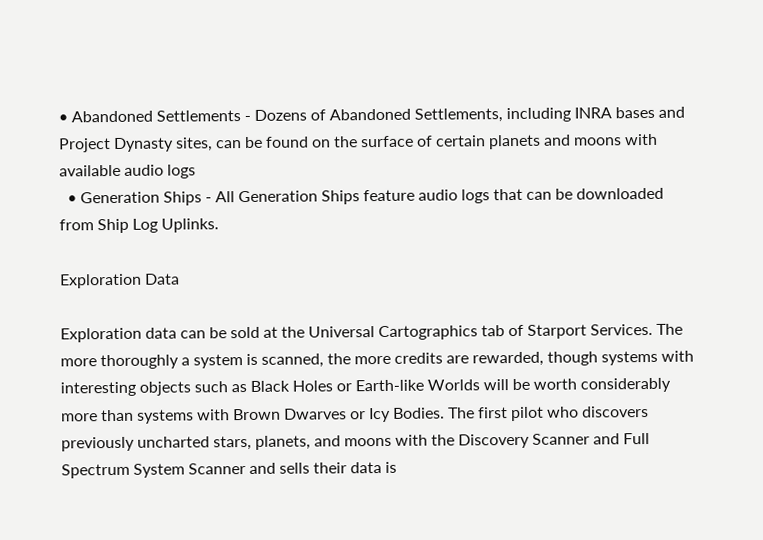• Abandoned Settlements - Dozens of Abandoned Settlements, including INRA bases and Project Dynasty sites, can be found on the surface of certain planets and moons with available audio logs
  • Generation Ships - All Generation Ships feature audio logs that can be downloaded from Ship Log Uplinks.

Exploration Data

Exploration data can be sold at the Universal Cartographics tab of Starport Services. The more thoroughly a system is scanned, the more credits are rewarded, though systems with interesting objects such as Black Holes or Earth-like Worlds will be worth considerably more than systems with Brown Dwarves or Icy Bodies. The first pilot who discovers previously uncharted stars, planets, and moons with the Discovery Scanner and Full Spectrum System Scanner and sells their data is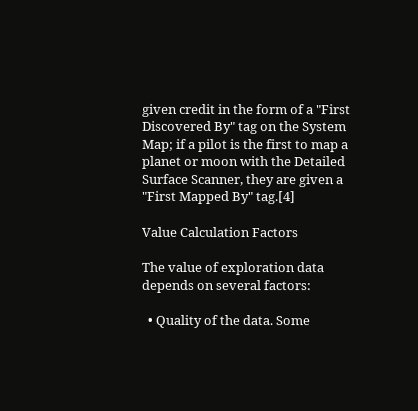given credit in the form of a "First Discovered By" tag on the System Map; if a pilot is the first to map a planet or moon with the Detailed Surface Scanner, they are given a "First Mapped By" tag.[4]

Value Calculation Factors

The value of exploration data depends on several factors:

  • Quality of the data. Some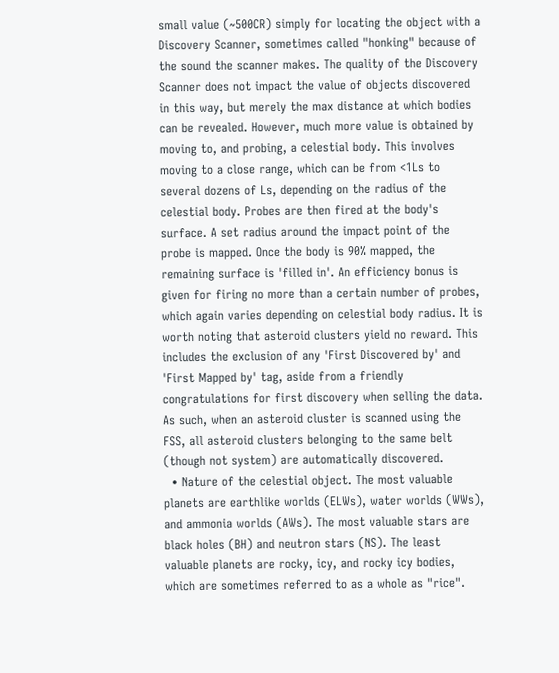small value (~500CR) simply for locating the object with a Discovery Scanner, sometimes called "honking" because of the sound the scanner makes. The quality of the Discovery Scanner does not impact the value of objects discovered in this way, but merely the max distance at which bodies can be revealed. However, much more value is obtained by moving to, and probing, a celestial body. This involves moving to a close range, which can be from <1Ls to several dozens of Ls, depending on the radius of the celestial body. Probes are then fired at the body's surface. A set radius around the impact point of the probe is mapped. Once the body is 90% mapped, the remaining surface is 'filled in'. An efficiency bonus is given for firing no more than a certain number of probes, which again varies depending on celestial body radius. It is worth noting that asteroid clusters yield no reward. This includes the exclusion of any 'First Discovered by' and 'First Mapped by' tag, aside from a friendly congratulations for first discovery when selling the data. As such, when an asteroid cluster is scanned using the FSS, all asteroid clusters belonging to the same belt (though not system) are automatically discovered.
  • Nature of the celestial object. The most valuable planets are earthlike worlds (ELWs), water worlds (WWs), and ammonia worlds (AWs). The most valuable stars are black holes (BH) and neutron stars (NS). The least valuable planets are rocky, icy, and rocky icy bodies, which are sometimes referred to as a whole as "rice".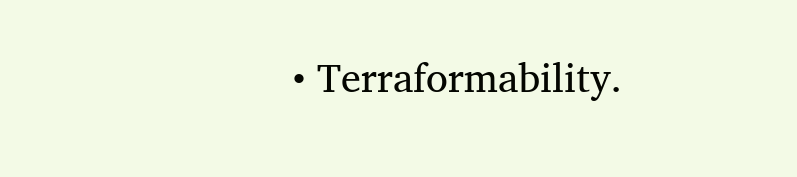• Terraformability.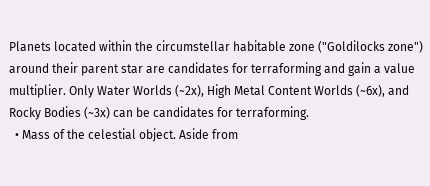Planets located within the circumstellar habitable zone ("Goldilocks zone") around their parent star are candidates for terraforming and gain a value multiplier. Only Water Worlds (~2x), High Metal Content Worlds (~6x), and Rocky Bodies (~3x) can be candidates for terraforming.
  • Mass of the celestial object. Aside from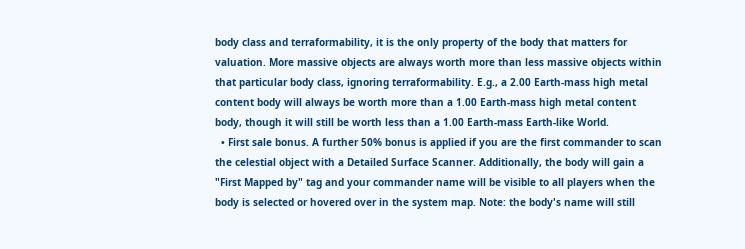body class and terraformability, it is the only property of the body that matters for valuation. More massive objects are always worth more than less massive objects within that particular body class, ignoring terraformability. E.g., a 2.00 Earth-mass high metal content body will always be worth more than a 1.00 Earth-mass high metal content body, though it will still be worth less than a 1.00 Earth-mass Earth-like World.
  • First sale bonus. A further 50% bonus is applied if you are the first commander to scan the celestial object with a Detailed Surface Scanner. Additionally, the body will gain a "First Mapped by" tag and your commander name will be visible to all players when the body is selected or hovered over in the system map. Note: the body's name will still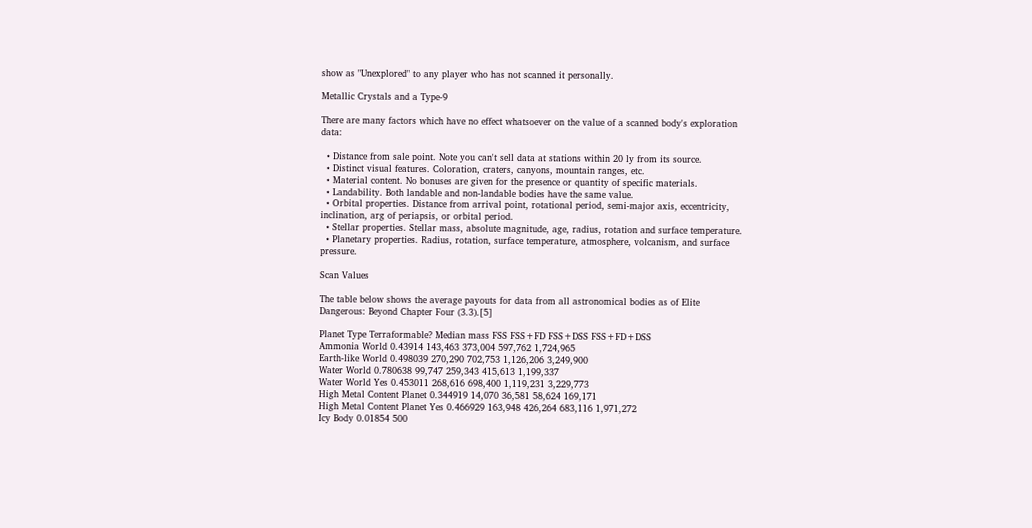show as "Unexplored" to any player who has not scanned it personally.

Metallic Crystals and a Type-9

There are many factors which have no effect whatsoever on the value of a scanned body's exploration data:

  • Distance from sale point. Note you can't sell data at stations within 20 ly from its source.
  • Distinct visual features. Coloration, craters, canyons, mountain ranges, etc.
  • Material content. No bonuses are given for the presence or quantity of specific materials.
  • Landability. Both landable and non-landable bodies have the same value.
  • Orbital properties. Distance from arrival point, rotational period, semi-major axis, eccentricity, inclination, arg of periapsis, or orbital period.
  • Stellar properties. Stellar mass, absolute magnitude, age, radius, rotation and surface temperature.
  • Planetary properties. Radius, rotation, surface temperature, atmosphere, volcanism, and surface pressure.

Scan Values

The table below shows the average payouts for data from all astronomical bodies as of Elite Dangerous: Beyond Chapter Four (3.3).[5]

Planet Type Terraformable? Median mass FSS FSS+FD FSS+DSS FSS+FD+DSS
Ammonia World 0.43914 143,463 373,004 597,762 1,724,965
Earth-like World 0.498039 270,290 702,753 1,126,206 3,249,900
Water World 0.780638 99,747 259,343 415,613 1,199,337
Water World Yes 0.453011 268,616 698,400 1,119,231 3,229,773
High Metal Content Planet 0.344919 14,070 36,581 58,624 169,171
High Metal Content Planet Yes 0.466929 163,948 426,264 683,116 1,971,272
Icy Body 0.01854 500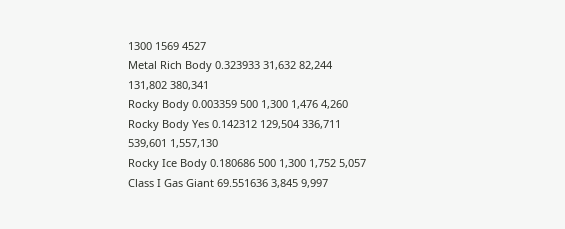1300 1569 4527
Metal Rich Body 0.323933 31,632 82,244 131,802 380,341
Rocky Body 0.003359 500 1,300 1,476 4,260
Rocky Body Yes 0.142312 129,504 336,711 539,601 1,557,130
Rocky Ice Body 0.180686 500 1,300 1,752 5,057
Class I Gas Giant 69.551636 3,845 9,997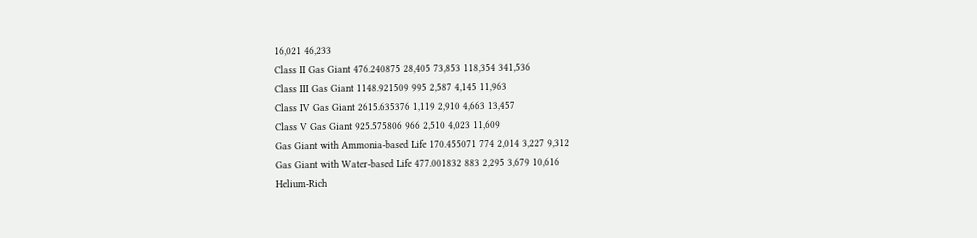16,021 46,233
Class II Gas Giant 476.240875 28,405 73,853 118,354 341,536
Class III Gas Giant 1148.921509 995 2,587 4,145 11,963
Class IV Gas Giant 2615.635376 1,119 2,910 4,663 13,457
Class V Gas Giant 925.575806 966 2,510 4,023 11,609
Gas Giant with Ammonia-based Life 170.455071 774 2,014 3,227 9,312
Gas Giant with Water-based Life 477.001832 883 2,295 3,679 10,616
Helium-Rich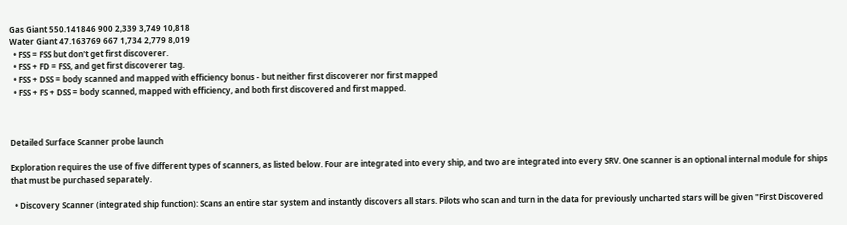Gas Giant 550.141846 900 2,339 3,749 10,818
Water Giant 47.163769 667 1,734 2,779 8,019
  • FSS = FSS but don't get first discoverer.
  • FSS + FD = FSS, and get first discoverer tag.
  • FSS + DSS = body scanned and mapped with efficiency bonus - but neither first discoverer nor first mapped
  • FSS + FS + DSS = body scanned, mapped with efficiency, and both first discovered and first mapped.



Detailed Surface Scanner probe launch

Exploration requires the use of five different types of scanners, as listed below. Four are integrated into every ship, and two are integrated into every SRV. One scanner is an optional internal module for ships that must be purchased separately.

  • Discovery Scanner (integrated ship function): Scans an entire star system and instantly discovers all stars. Pilots who scan and turn in the data for previously uncharted stars will be given "First Discovered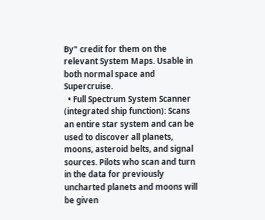By" credit for them on the relevant System Maps. Usable in both normal space and Supercruise.
  • Full Spectrum System Scanner (integrated ship function): Scans an entire star system and can be used to discover all planets, moons, asteroid belts, and signal sources. Pilots who scan and turn in the data for previously uncharted planets and moons will be given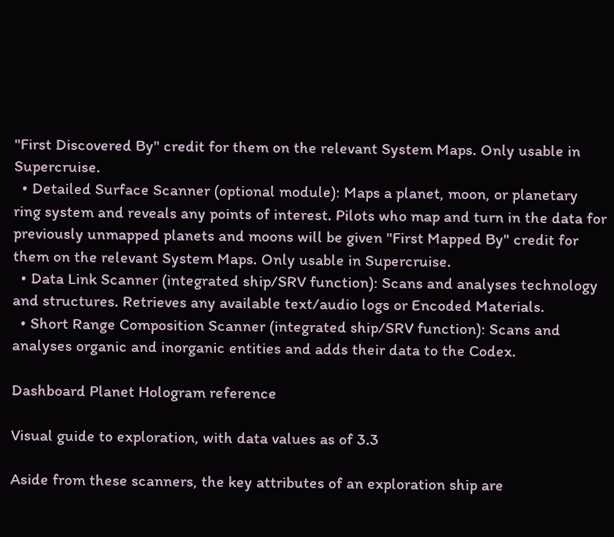"First Discovered By" credit for them on the relevant System Maps. Only usable in Supercruise.
  • Detailed Surface Scanner (optional module): Maps a planet, moon, or planetary ring system and reveals any points of interest. Pilots who map and turn in the data for previously unmapped planets and moons will be given "First Mapped By" credit for them on the relevant System Maps. Only usable in Supercruise.
  • Data Link Scanner (integrated ship/SRV function): Scans and analyses technology and structures. Retrieves any available text/audio logs or Encoded Materials.
  • Short Range Composition Scanner (integrated ship/SRV function): Scans and analyses organic and inorganic entities and adds their data to the Codex.

Dashboard Planet Hologram reference

Visual guide to exploration, with data values as of 3.3

Aside from these scanners, the key attributes of an exploration ship are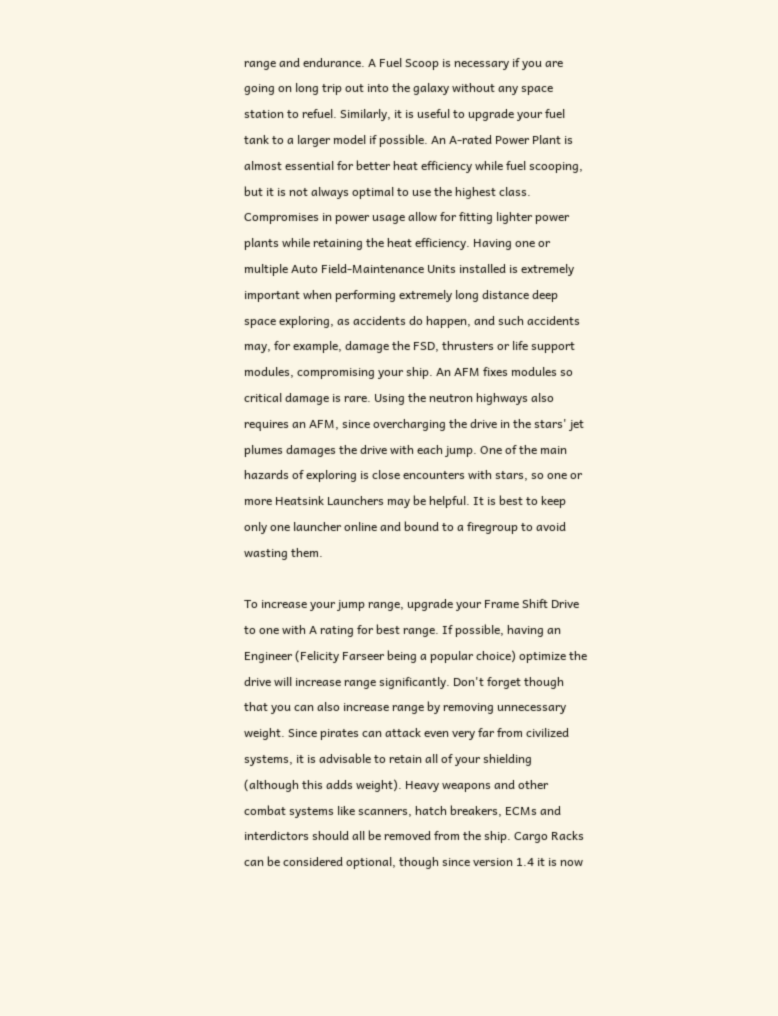range and endurance. A Fuel Scoop is necessary if you are going on long trip out into the galaxy without any space station to refuel. Similarly, it is useful to upgrade your fuel tank to a larger model if possible. An A-rated Power Plant is almost essential for better heat efficiency while fuel scooping, but it is not always optimal to use the highest class. Compromises in power usage allow for fitting lighter power plants while retaining the heat efficiency. Having one or multiple Auto Field-Maintenance Units installed is extremely important when performing extremely long distance deep space exploring, as accidents do happen, and such accidents may, for example, damage the FSD, thrusters or life support modules, compromising your ship. An AFM fixes modules so critical damage is rare. Using the neutron highways also requires an AFM, since overcharging the drive in the stars' jet plumes damages the drive with each jump. One of the main hazards of exploring is close encounters with stars, so one or more Heatsink Launchers may be helpful. It is best to keep only one launcher online and bound to a firegroup to avoid wasting them.

To increase your jump range, upgrade your Frame Shift Drive to one with A rating for best range. If possible, having an Engineer (Felicity Farseer being a popular choice) optimize the drive will increase range significantly. Don't forget though that you can also increase range by removing unnecessary weight. Since pirates can attack even very far from civilized systems, it is advisable to retain all of your shielding (although this adds weight). Heavy weapons and other combat systems like scanners, hatch breakers, ECMs and interdictors should all be removed from the ship. Cargo Racks can be considered optional, though since version 1.4 it is now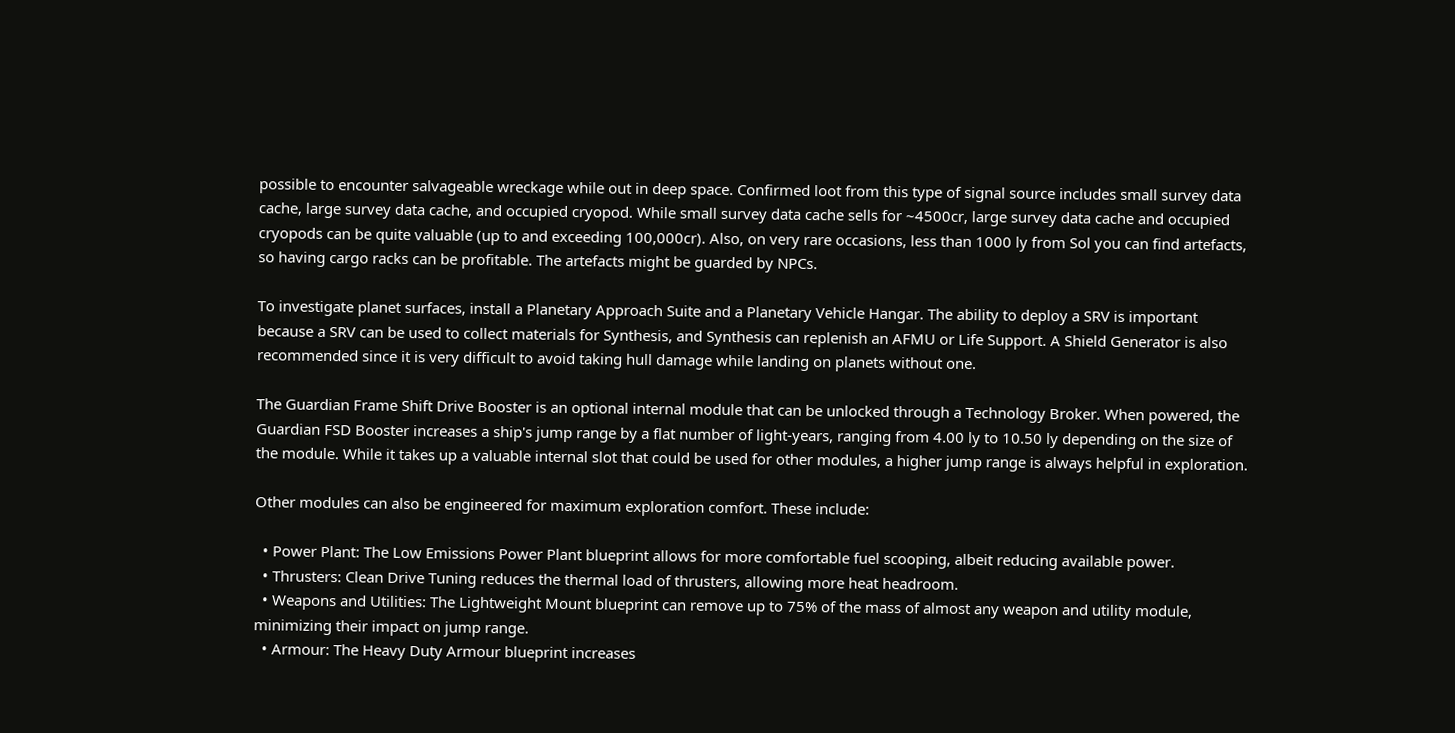possible to encounter salvageable wreckage while out in deep space. Confirmed loot from this type of signal source includes small survey data cache, large survey data cache, and occupied cryopod. While small survey data cache sells for ~4500cr, large survey data cache and occupied cryopods can be quite valuable (up to and exceeding 100,000cr). Also, on very rare occasions, less than 1000 ly from Sol you can find artefacts, so having cargo racks can be profitable. The artefacts might be guarded by NPCs.

To investigate planet surfaces, install a Planetary Approach Suite and a Planetary Vehicle Hangar. The ability to deploy a SRV is important because a SRV can be used to collect materials for Synthesis, and Synthesis can replenish an AFMU or Life Support. A Shield Generator is also recommended since it is very difficult to avoid taking hull damage while landing on planets without one.

The Guardian Frame Shift Drive Booster is an optional internal module that can be unlocked through a Technology Broker. When powered, the Guardian FSD Booster increases a ship's jump range by a flat number of light-years, ranging from 4.00 ly to 10.50 ly depending on the size of the module. While it takes up a valuable internal slot that could be used for other modules, a higher jump range is always helpful in exploration.

Other modules can also be engineered for maximum exploration comfort. These include:

  • Power Plant: The Low Emissions Power Plant blueprint allows for more comfortable fuel scooping, albeit reducing available power.
  • Thrusters: Clean Drive Tuning reduces the thermal load of thrusters, allowing more heat headroom.
  • Weapons and Utilities: The Lightweight Mount blueprint can remove up to 75% of the mass of almost any weapon and utility module, minimizing their impact on jump range.
  • Armour: The Heavy Duty Armour blueprint increases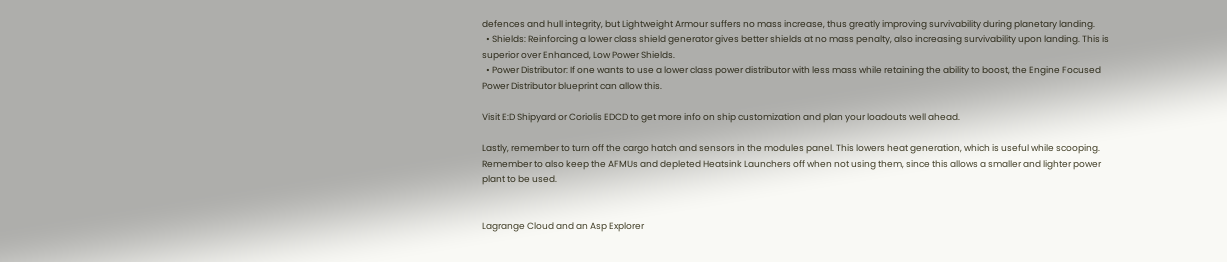defences and hull integrity, but Lightweight Armour suffers no mass increase, thus greatly improving survivability during planetary landing.
  • Shields: Reinforcing a lower class shield generator gives better shields at no mass penalty, also increasing survivability upon landing. This is superior over Enhanced, Low Power Shields.
  • Power Distributor: If one wants to use a lower class power distributor with less mass while retaining the ability to boost, the Engine Focused Power Distributor blueprint can allow this.

Visit E:D Shipyard or Coriolis EDCD to get more info on ship customization and plan your loadouts well ahead.

Lastly, remember to turn off the cargo hatch and sensors in the modules panel. This lowers heat generation, which is useful while scooping. Remember to also keep the AFMUs and depleted Heatsink Launchers off when not using them, since this allows a smaller and lighter power plant to be used.


Lagrange Cloud and an Asp Explorer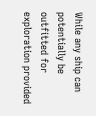While any ship can potentially be outfitted for exploration provided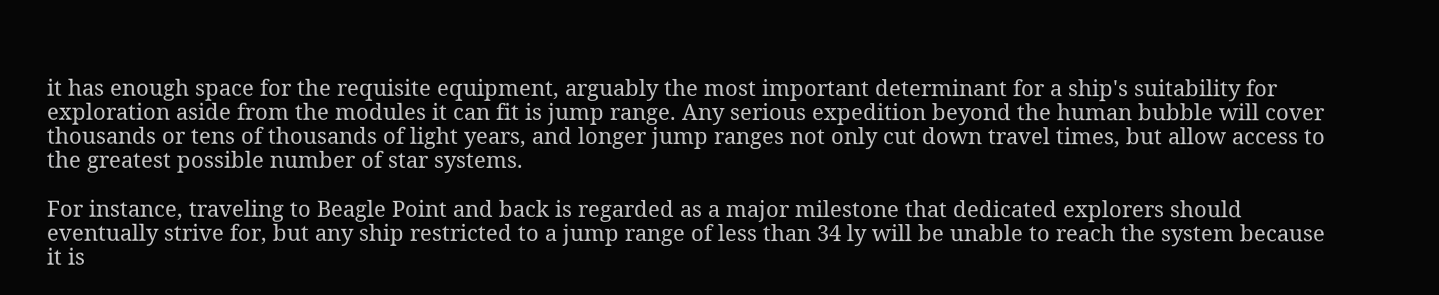it has enough space for the requisite equipment, arguably the most important determinant for a ship's suitability for exploration aside from the modules it can fit is jump range. Any serious expedition beyond the human bubble will cover thousands or tens of thousands of light years, and longer jump ranges not only cut down travel times, but allow access to the greatest possible number of star systems.

For instance, traveling to Beagle Point and back is regarded as a major milestone that dedicated explorers should eventually strive for, but any ship restricted to a jump range of less than 34 ly will be unable to reach the system because it is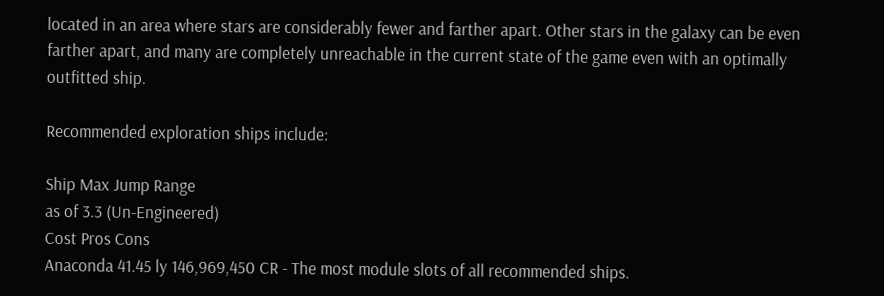located in an area where stars are considerably fewer and farther apart. Other stars in the galaxy can be even farther apart, and many are completely unreachable in the current state of the game even with an optimally outfitted ship.

Recommended exploration ships include:

Ship Max Jump Range
as of 3.3 (Un-Engineered)
Cost Pros Cons
Anaconda 41.45 ly 146,969,450 CR - The most module slots of all recommended ships.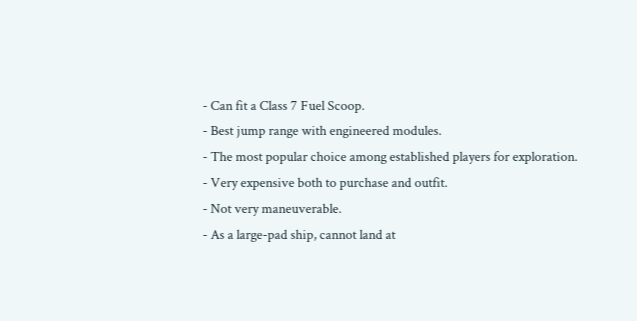- Can fit a Class 7 Fuel Scoop.
- Best jump range with engineered modules.
- The most popular choice among established players for exploration.
- Very expensive both to purchase and outfit.
- Not very maneuverable.
- As a large-pad ship, cannot land at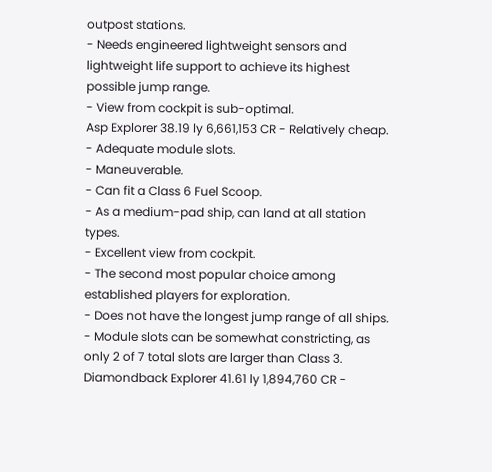outpost stations.
- Needs engineered lightweight sensors and lightweight life support to achieve its highest possible jump range.
- View from cockpit is sub-optimal.
Asp Explorer 38.19 ly 6,661,153 CR - Relatively cheap.
- Adequate module slots.
- Maneuverable.
- Can fit a Class 6 Fuel Scoop.
- As a medium-pad ship, can land at all station types.
- Excellent view from cockpit.
- The second most popular choice among established players for exploration.
- Does not have the longest jump range of all ships.
- Module slots can be somewhat constricting, as only 2 of 7 total slots are larger than Class 3.
Diamondback Explorer 41.61 ly 1,894,760 CR -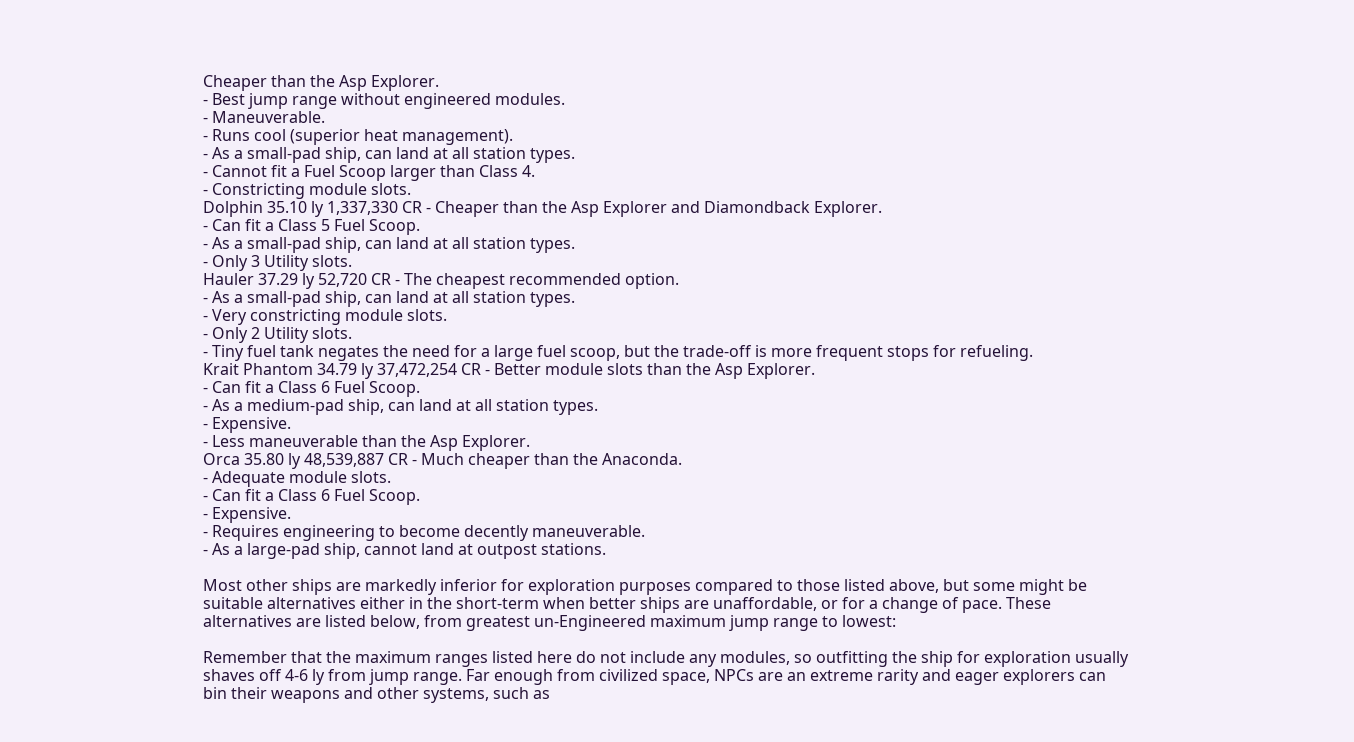Cheaper than the Asp Explorer.
- Best jump range without engineered modules.
- Maneuverable.
- Runs cool (superior heat management).
- As a small-pad ship, can land at all station types.
- Cannot fit a Fuel Scoop larger than Class 4.
- Constricting module slots.
Dolphin 35.10 ly 1,337,330 CR - Cheaper than the Asp Explorer and Diamondback Explorer.
- Can fit a Class 5 Fuel Scoop.
- As a small-pad ship, can land at all station types.
- Only 3 Utility slots.
Hauler 37.29 ly 52,720 CR - The cheapest recommended option.
- As a small-pad ship, can land at all station types.
- Very constricting module slots.
- Only 2 Utility slots.
- Tiny fuel tank negates the need for a large fuel scoop, but the trade-off is more frequent stops for refueling.
Krait Phantom 34.79 ly 37,472,254 CR - Better module slots than the Asp Explorer.
- Can fit a Class 6 Fuel Scoop.
- As a medium-pad ship, can land at all station types.
- Expensive.
- Less maneuverable than the Asp Explorer.
Orca 35.80 ly 48,539,887 CR - Much cheaper than the Anaconda.
- Adequate module slots.
- Can fit a Class 6 Fuel Scoop.
- Expensive.
- Requires engineering to become decently maneuverable.
- As a large-pad ship, cannot land at outpost stations.

Most other ships are markedly inferior for exploration purposes compared to those listed above, but some might be suitable alternatives either in the short-term when better ships are unaffordable, or for a change of pace. These alternatives are listed below, from greatest un-Engineered maximum jump range to lowest:

Remember that the maximum ranges listed here do not include any modules, so outfitting the ship for exploration usually shaves off 4-6 ly from jump range. Far enough from civilized space, NPCs are an extreme rarity and eager explorers can bin their weapons and other systems, such as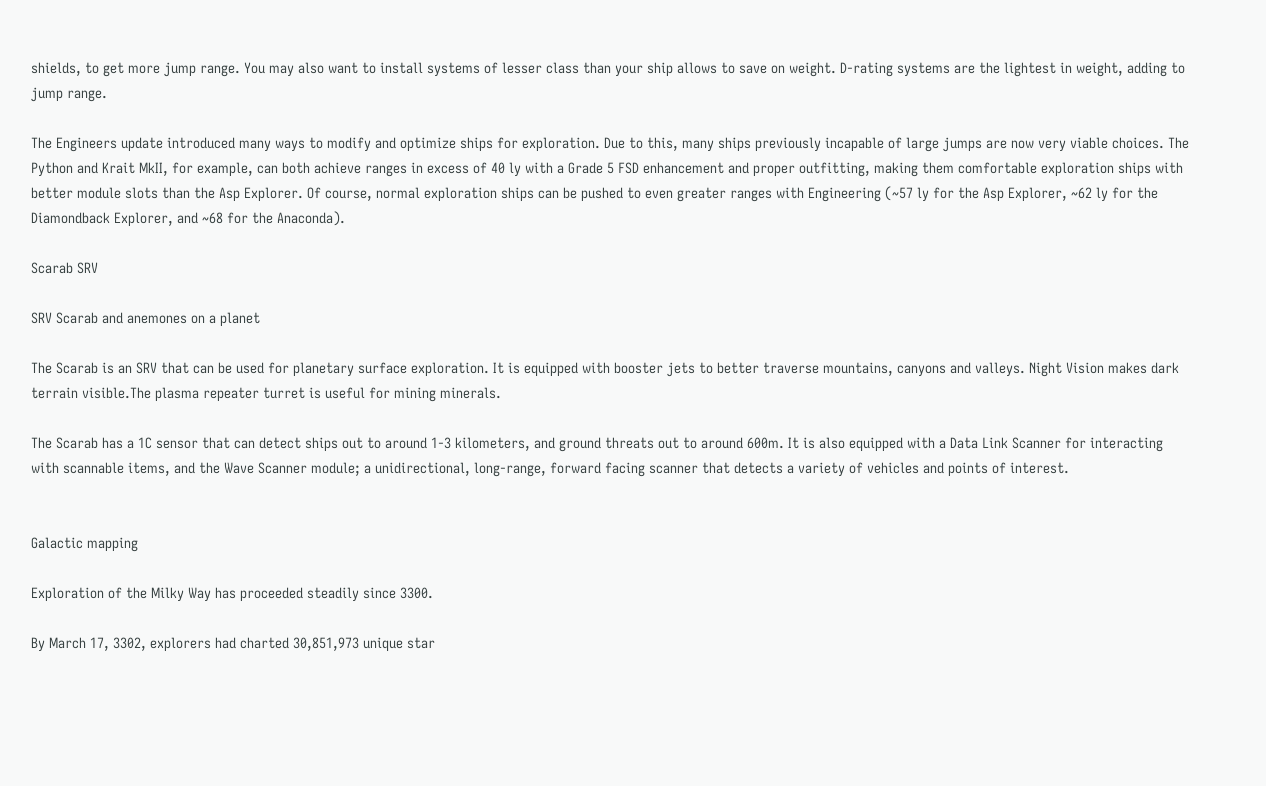shields, to get more jump range. You may also want to install systems of lesser class than your ship allows to save on weight. D-rating systems are the lightest in weight, adding to jump range.

The Engineers update introduced many ways to modify and optimize ships for exploration. Due to this, many ships previously incapable of large jumps are now very viable choices. The Python and Krait MkII, for example, can both achieve ranges in excess of 40 ly with a Grade 5 FSD enhancement and proper outfitting, making them comfortable exploration ships with better module slots than the Asp Explorer. Of course, normal exploration ships can be pushed to even greater ranges with Engineering (~57 ly for the Asp Explorer, ~62 ly for the Diamondback Explorer, and ~68 for the Anaconda).

Scarab SRV

SRV Scarab and anemones on a planet

The Scarab is an SRV that can be used for planetary surface exploration. It is equipped with booster jets to better traverse mountains, canyons and valleys. Night Vision makes dark terrain visible.The plasma repeater turret is useful for mining minerals.

The Scarab has a 1C sensor that can detect ships out to around 1-3 kilometers, and ground threats out to around 600m. It is also equipped with a Data Link Scanner for interacting with scannable items, and the Wave Scanner module; a unidirectional, long-range, forward facing scanner that detects a variety of vehicles and points of interest.


Galactic mapping

Exploration of the Milky Way has proceeded steadily since 3300.

By March 17, 3302, explorers had charted 30,851,973 unique star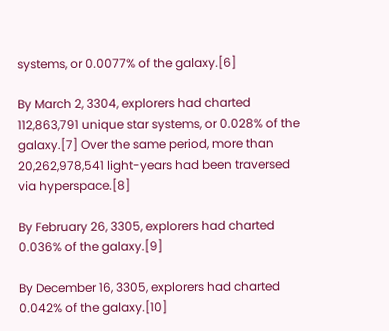systems, or 0.0077% of the galaxy.[6]

By March 2, 3304, explorers had charted 112,863,791 unique star systems, or 0.028% of the galaxy.[7] Over the same period, more than 20,262,978,541 light-years had been traversed via hyperspace.[8]

By February 26, 3305, explorers had charted 0.036% of the galaxy.[9]

By December 16, 3305, explorers had charted 0.042% of the galaxy.[10]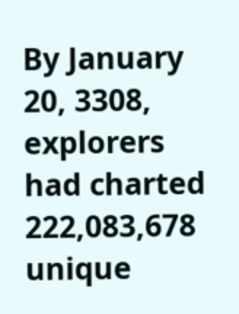By January 20, 3308, explorers had charted 222,083,678 unique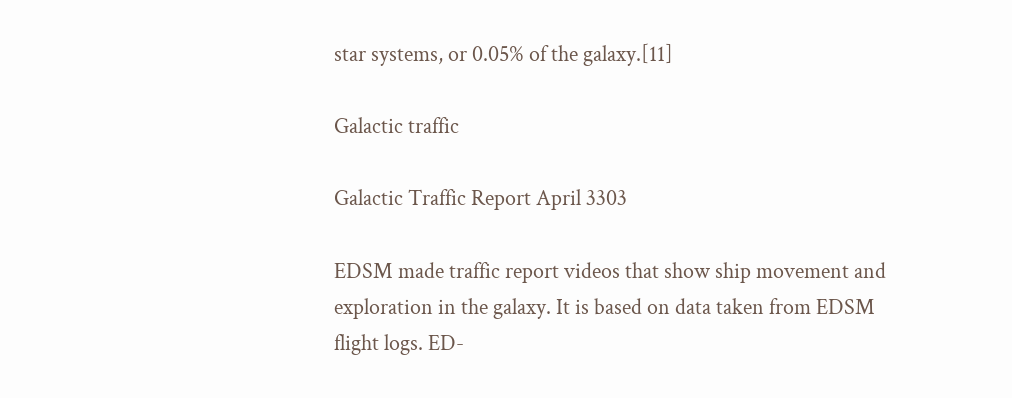star systems, or 0.05% of the galaxy.[11]

Galactic traffic

Galactic Traffic Report April 3303

EDSM made traffic report videos that show ship movement and exploration in the galaxy. It is based on data taken from EDSM flight logs. ED-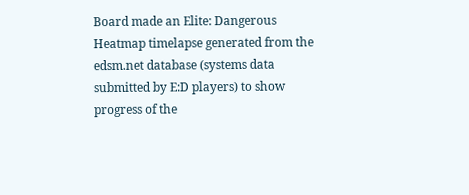Board made an Elite: Dangerous Heatmap timelapse generated from the edsm.net database (systems data submitted by E:D players) to show progress of the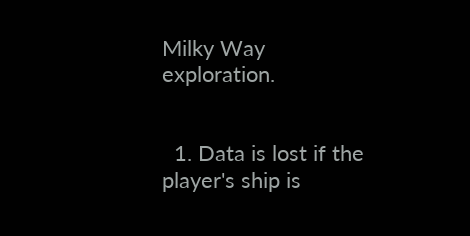Milky Way exploration.


  1. Data is lost if the player's ship is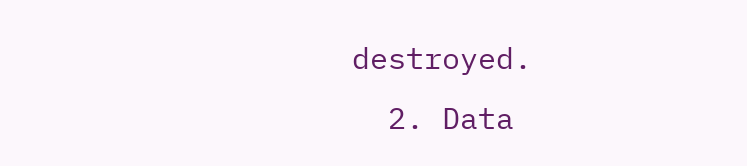destroyed.
  2. Data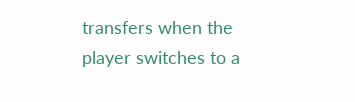transfers when the player switches to a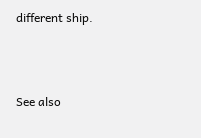different ship.



See also